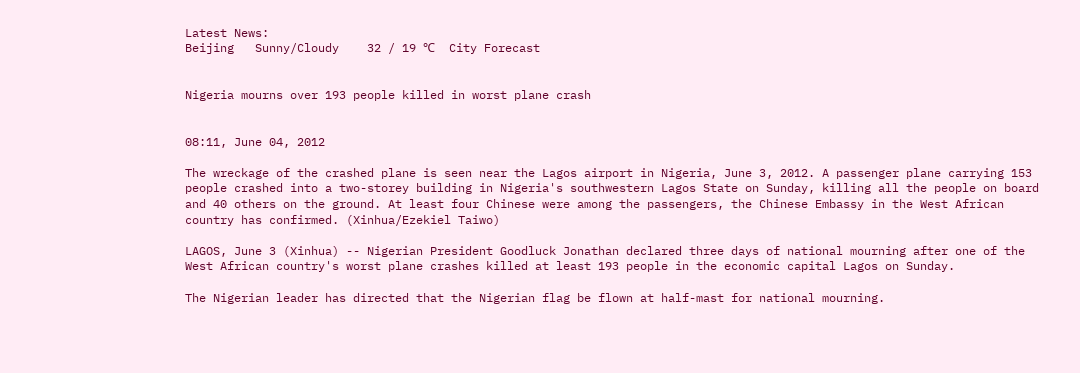Latest News:
Beijing   Sunny/Cloudy    32 / 19 ℃  City Forecast


Nigeria mourns over 193 people killed in worst plane crash


08:11, June 04, 2012

The wreckage of the crashed plane is seen near the Lagos airport in Nigeria, June 3, 2012. A passenger plane carrying 153 people crashed into a two-storey building in Nigeria's southwestern Lagos State on Sunday, killing all the people on board and 40 others on the ground. At least four Chinese were among the passengers, the Chinese Embassy in the West African country has confirmed. (Xinhua/Ezekiel Taiwo)

LAGOS, June 3 (Xinhua) -- Nigerian President Goodluck Jonathan declared three days of national mourning after one of the West African country's worst plane crashes killed at least 193 people in the economic capital Lagos on Sunday.

The Nigerian leader has directed that the Nigerian flag be flown at half-mast for national mourning.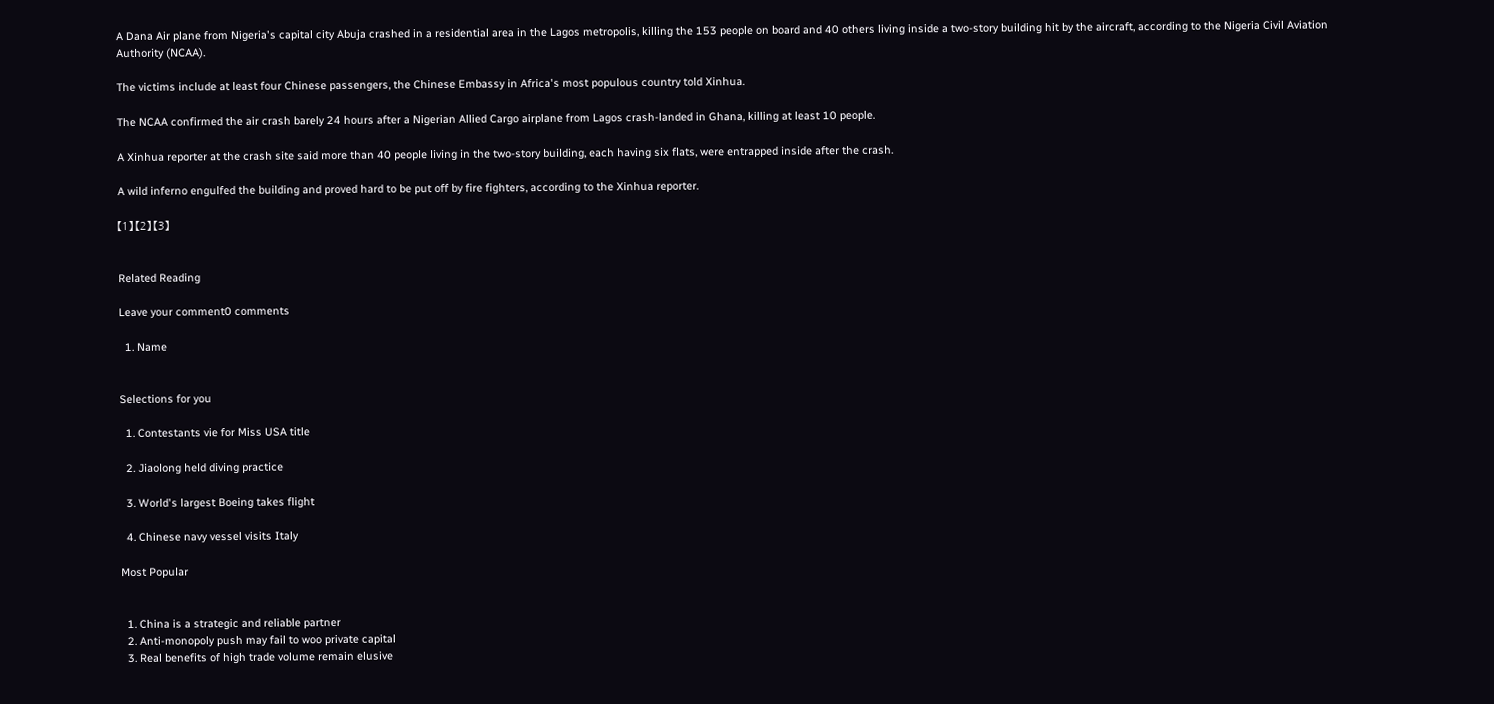A Dana Air plane from Nigeria's capital city Abuja crashed in a residential area in the Lagos metropolis, killing the 153 people on board and 40 others living inside a two-story building hit by the aircraft, according to the Nigeria Civil Aviation Authority (NCAA).

The victims include at least four Chinese passengers, the Chinese Embassy in Africa's most populous country told Xinhua.

The NCAA confirmed the air crash barely 24 hours after a Nigerian Allied Cargo airplane from Lagos crash-landed in Ghana, killing at least 10 people.

A Xinhua reporter at the crash site said more than 40 people living in the two-story building, each having six flats, were entrapped inside after the crash.

A wild inferno engulfed the building and proved hard to be put off by fire fighters, according to the Xinhua reporter.

【1】 【2】 【3】


Related Reading

Leave your comment0 comments

  1. Name


Selections for you

  1. Contestants vie for Miss USA title

  2. Jiaolong held diving practice

  3. World's largest Boeing takes flight

  4. Chinese navy vessel visits Italy

Most Popular


  1. China is a strategic and reliable partner
  2. Anti-monopoly push may fail to woo private capital
  3. Real benefits of high trade volume remain elusive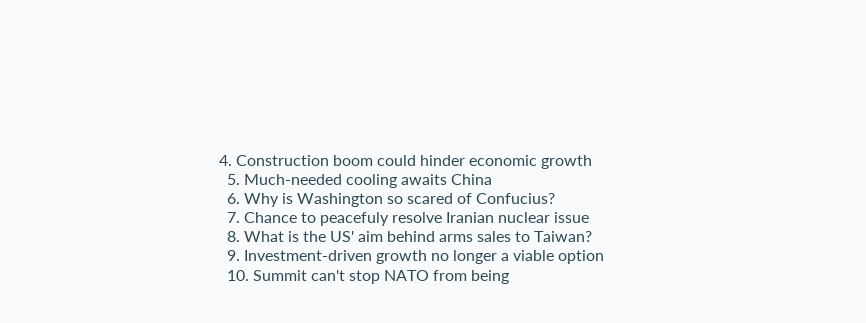4. Construction boom could hinder economic growth
  5. Much-needed cooling awaits China
  6. Why is Washington so scared of Confucius?
  7. Chance to peacefuly resolve Iranian nuclear issue
  8. What is the US' aim behind arms sales to Taiwan?
  9. Investment-driven growth no longer a viable option
  10. Summit can't stop NATO from being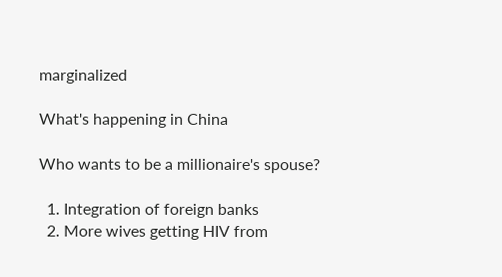marginalized

What's happening in China

Who wants to be a millionaire's spouse?

  1. Integration of foreign banks
  2. More wives getting HIV from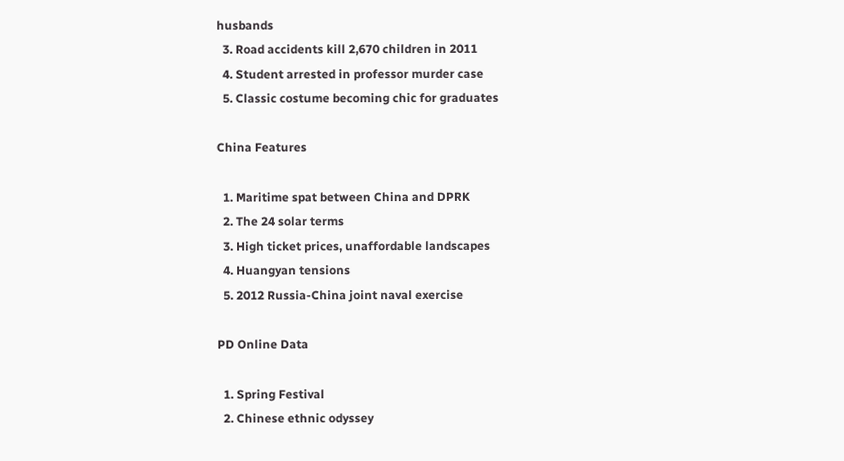husbands
  3. Road accidents kill 2,670 children in 2011
  4. Student arrested in professor murder case
  5. Classic costume becoming chic for graduates

China Features

  1. Maritime spat between China and DPRK
  2. The 24 solar terms
  3. High ticket prices, unaffordable landscapes
  4. Huangyan tensions
  5. 2012 Russia-China joint naval exercise

PD Online Data

  1. Spring Festival
  2. Chinese ethnic odyssey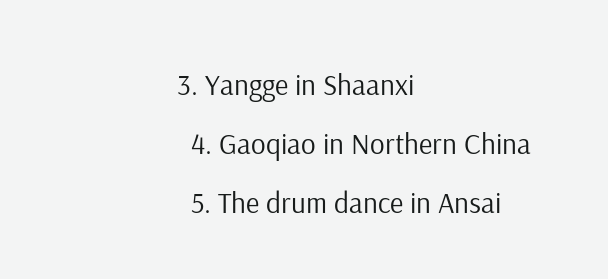3. Yangge in Shaanxi
  4. Gaoqiao in Northern China
  5. The drum dance in Ansai